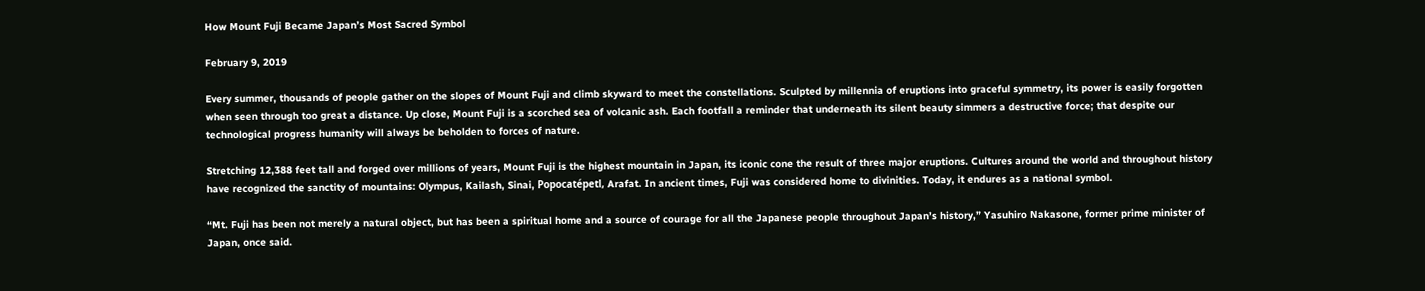How Mount Fuji Became Japan’s Most Sacred Symbol

February 9, 2019

Every summer, thousands of people gather on the slopes of Mount Fuji and climb skyward to meet the constellations. Sculpted by millennia of eruptions into graceful symmetry, its power is easily forgotten when seen through too great a distance. Up close, Mount Fuji is a scorched sea of volcanic ash. Each footfall a reminder that underneath its silent beauty simmers a destructive force; that despite our technological progress humanity will always be beholden to forces of nature.

Stretching 12,388 feet tall and forged over millions of years, Mount Fuji is the highest mountain in Japan, its iconic cone the result of three major eruptions. Cultures around the world and throughout history have recognized the sanctity of mountains: Olympus, Kailash, Sinai, Popocatépetl, Arafat. In ancient times, Fuji was considered home to divinities. Today, it endures as a national symbol.

“Mt. Fuji has been not merely a natural object, but has been a spiritual home and a source of courage for all the Japanese people throughout Japan’s history,” Yasuhiro Nakasone, former prime minister of Japan, once said.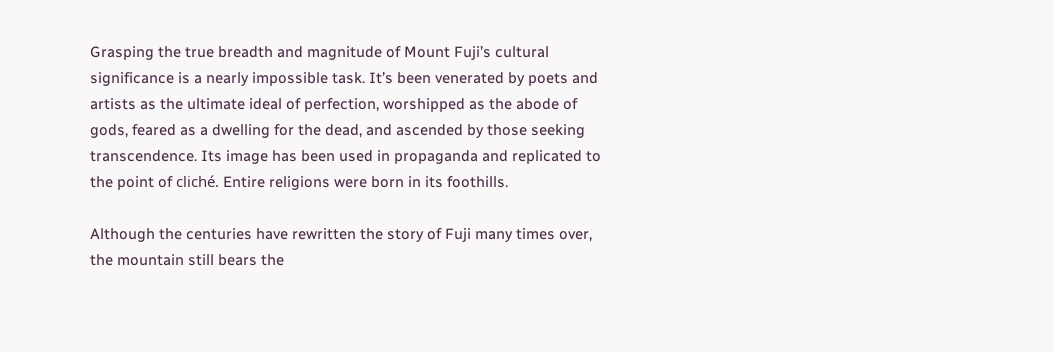Grasping the true breadth and magnitude of Mount Fuji’s cultural significance is a nearly impossible task. It’s been venerated by poets and artists as the ultimate ideal of perfection, worshipped as the abode of gods, feared as a dwelling for the dead, and ascended by those seeking transcendence. Its image has been used in propaganda and replicated to the point of cliché. Entire religions were born in its foothills.

Although the centuries have rewritten the story of Fuji many times over, the mountain still bears the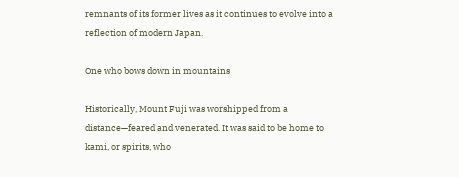remnants of its former lives as it continues to evolve into a reflection of modern Japan.

One who bows down in mountains

Historically, Mount Fuji was worshipped from a distance—feared and venerated. It was said to be home to kami, or spirits, who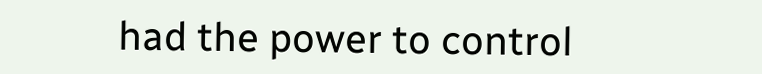had the power to control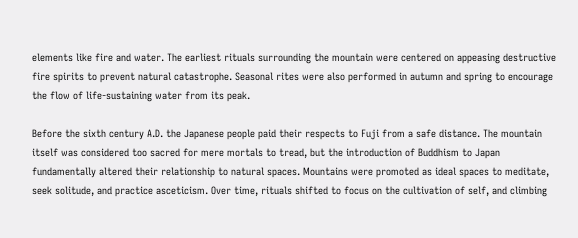elements like fire and water. The earliest rituals surrounding the mountain were centered on appeasing destructive fire spirits to prevent natural catastrophe. Seasonal rites were also performed in autumn and spring to encourage the flow of life-sustaining water from its peak.

Before the sixth century A.D. the Japanese people paid their respects to Fuji from a safe distance. The mountain itself was considered too sacred for mere mortals to tread, but the introduction of Buddhism to Japan fundamentally altered their relationship to natural spaces. Mountains were promoted as ideal spaces to meditate, seek solitude, and practice asceticism. Over time, rituals shifted to focus on the cultivation of self, and climbing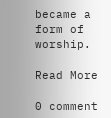became a form of worship.

Read More

0 comment